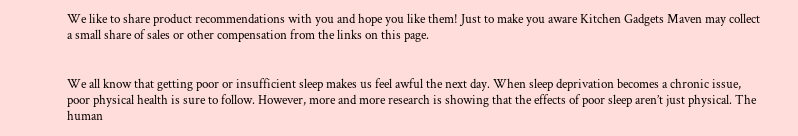We like to share product recommendations with you and hope you like them! Just to make you aware Kitchen Gadgets Maven may collect a small share of sales or other compensation from the links on this page.


We all know that getting poor or insufficient sleep makes us feel awful the next day. When sleep deprivation becomes a chronic issue, poor physical health is sure to follow. However, more and more research is showing that the effects of poor sleep aren’t just physical. The human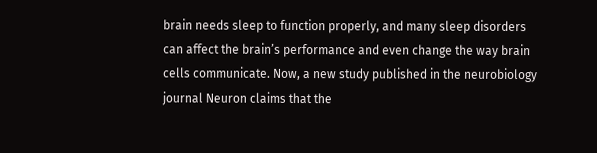brain needs sleep to function properly, and many sleep disorders can affect the brain’s performance and even change the way brain cells communicate. Now, a new study published in the neurobiology journal Neuron claims that the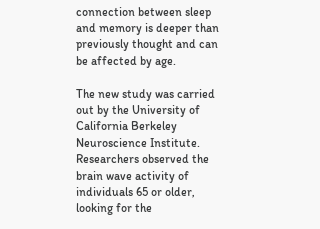connection between sleep and memory is deeper than previously thought and can be affected by age.

The new study was carried out by the University of California Berkeley Neuroscience Institute. Researchers observed the brain wave activity of individuals 65 or older, looking for the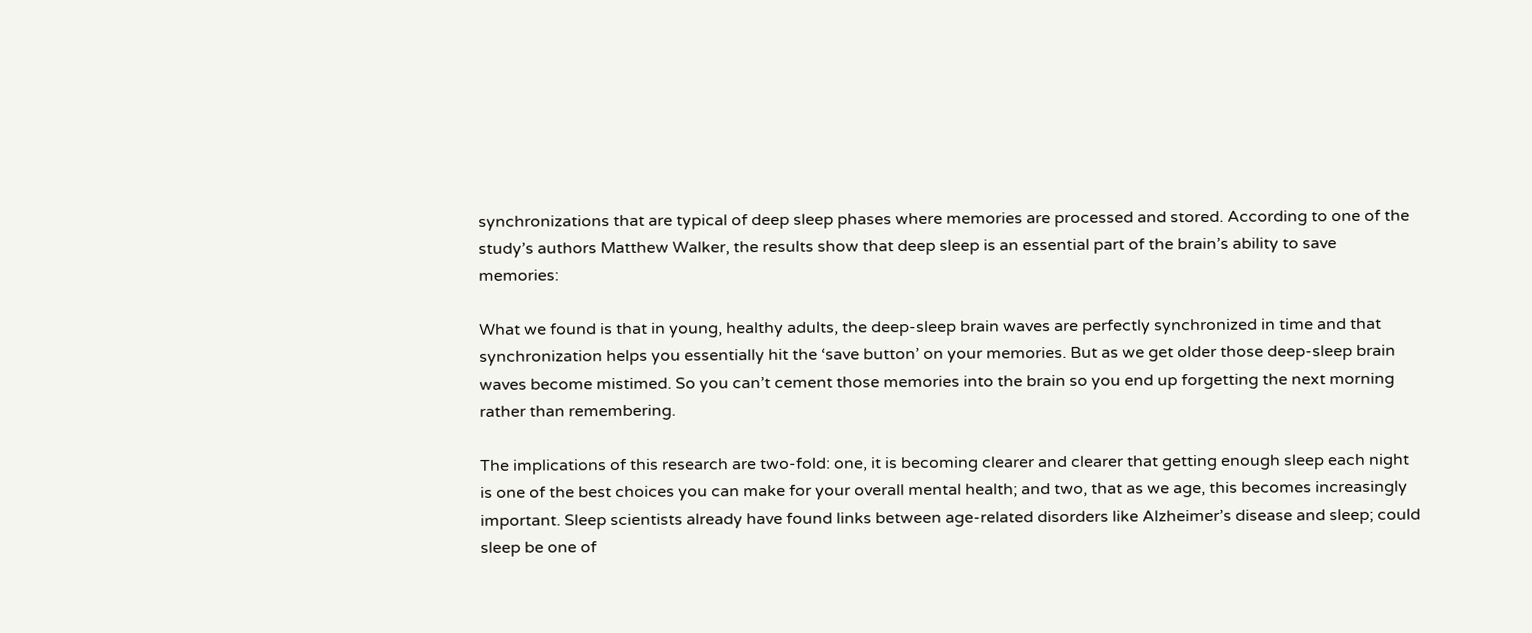synchronizations that are typical of deep sleep phases where memories are processed and stored. According to one of the study’s authors Matthew Walker, the results show that deep sleep is an essential part of the brain’s ability to save memories:

What we found is that in young, healthy adults, the deep-sleep brain waves are perfectly synchronized in time and that synchronization helps you essentially hit the ‘save button’ on your memories. But as we get older those deep-sleep brain waves become mistimed. So you can’t cement those memories into the brain so you end up forgetting the next morning rather than remembering.

The implications of this research are two-fold: one, it is becoming clearer and clearer that getting enough sleep each night is one of the best choices you can make for your overall mental health; and two, that as we age, this becomes increasingly important. Sleep scientists already have found links between age-related disorders like Alzheimer’s disease and sleep; could sleep be one of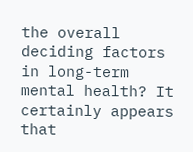the overall deciding factors in long-term mental health? It certainly appears that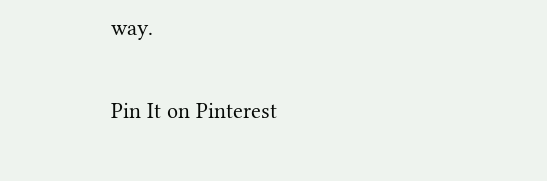way.

Pin It on Pinterest